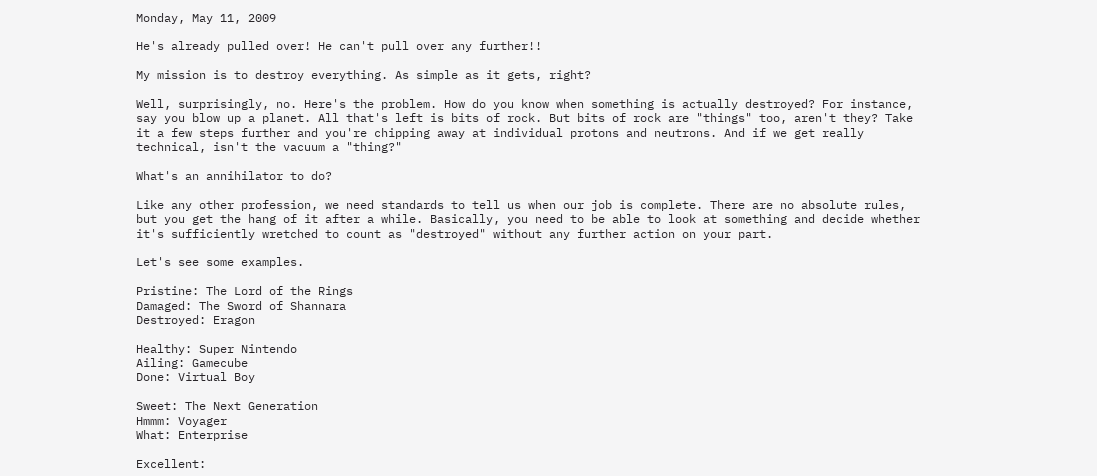Monday, May 11, 2009

He's already pulled over! He can't pull over any further!!

My mission is to destroy everything. As simple as it gets, right?

Well, surprisingly, no. Here's the problem. How do you know when something is actually destroyed? For instance, say you blow up a planet. All that's left is bits of rock. But bits of rock are "things" too, aren't they? Take it a few steps further and you're chipping away at individual protons and neutrons. And if we get really technical, isn't the vacuum a "thing?"

What's an annihilator to do?

Like any other profession, we need standards to tell us when our job is complete. There are no absolute rules, but you get the hang of it after a while. Basically, you need to be able to look at something and decide whether it's sufficiently wretched to count as "destroyed" without any further action on your part.

Let's see some examples.

Pristine: The Lord of the Rings
Damaged: The Sword of Shannara
Destroyed: Eragon

Healthy: Super Nintendo
Ailing: Gamecube
Done: Virtual Boy

Sweet: The Next Generation
Hmmm: Voyager
What: Enterprise

Excellent: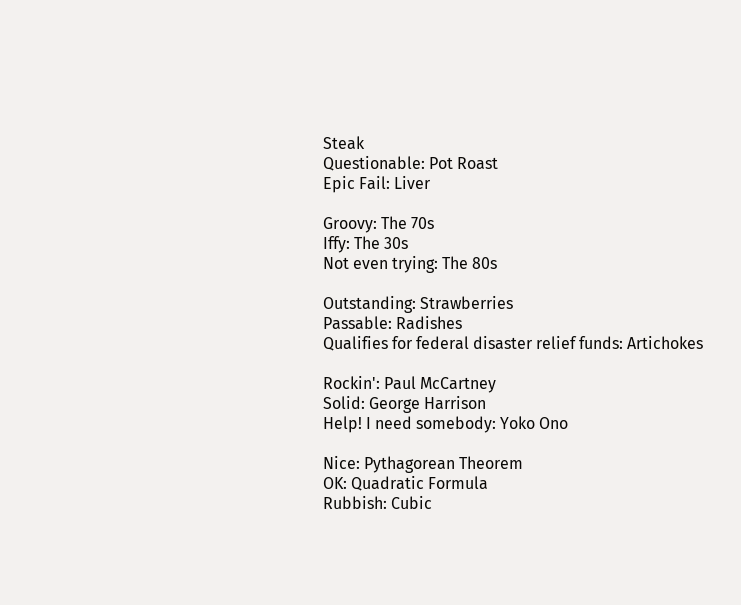Steak
Questionable: Pot Roast
Epic Fail: Liver

Groovy: The 70s
Iffy: The 30s
Not even trying: The 80s

Outstanding: Strawberries
Passable: Radishes
Qualifies for federal disaster relief funds: Artichokes

Rockin': Paul McCartney
Solid: George Harrison
Help! I need somebody: Yoko Ono

Nice: Pythagorean Theorem
OK: Quadratic Formula
Rubbish: Cubic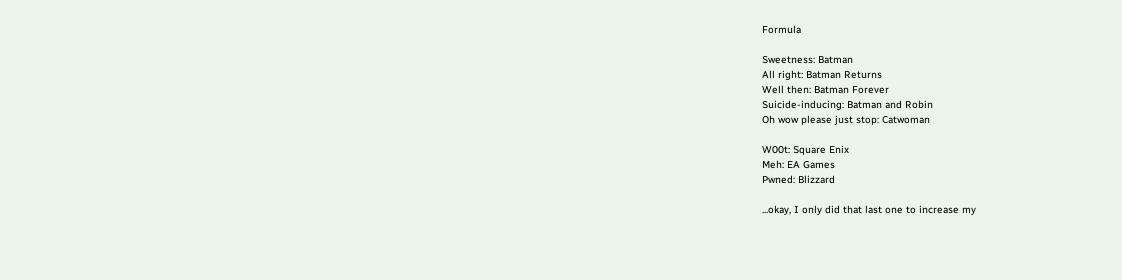Formula

Sweetness: Batman
All right: Batman Returns
Well then: Batman Forever
Suicide-inducing: Batman and Robin
Oh wow please just stop: Catwoman

W00t: Square Enix
Meh: EA Games
Pwned: Blizzard

...okay, I only did that last one to increase my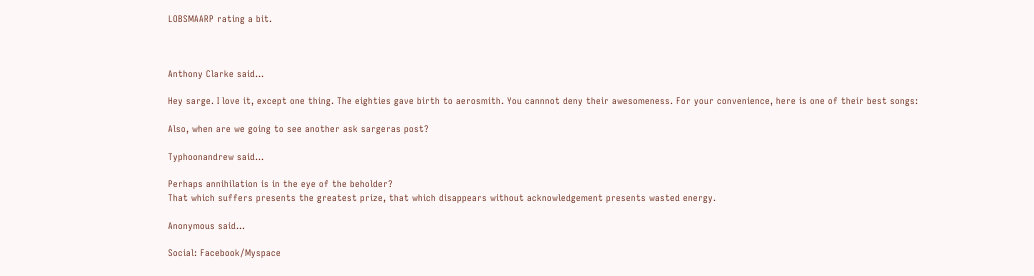LOBSMAARP rating a bit.



Anthony Clarke said...

Hey sarge. I love it, except one thing. The eighties gave birth to aerosmith. You cannnot deny their awesomeness. For your convenience, here is one of their best songs:

Also, when are we going to see another ask sargeras post?

Typhoonandrew said...

Perhaps annihilation is in the eye of the beholder?
That which suffers presents the greatest prize, that which disappears without acknowledgement presents wasted energy.

Anonymous said...

Social: Facebook/Myspace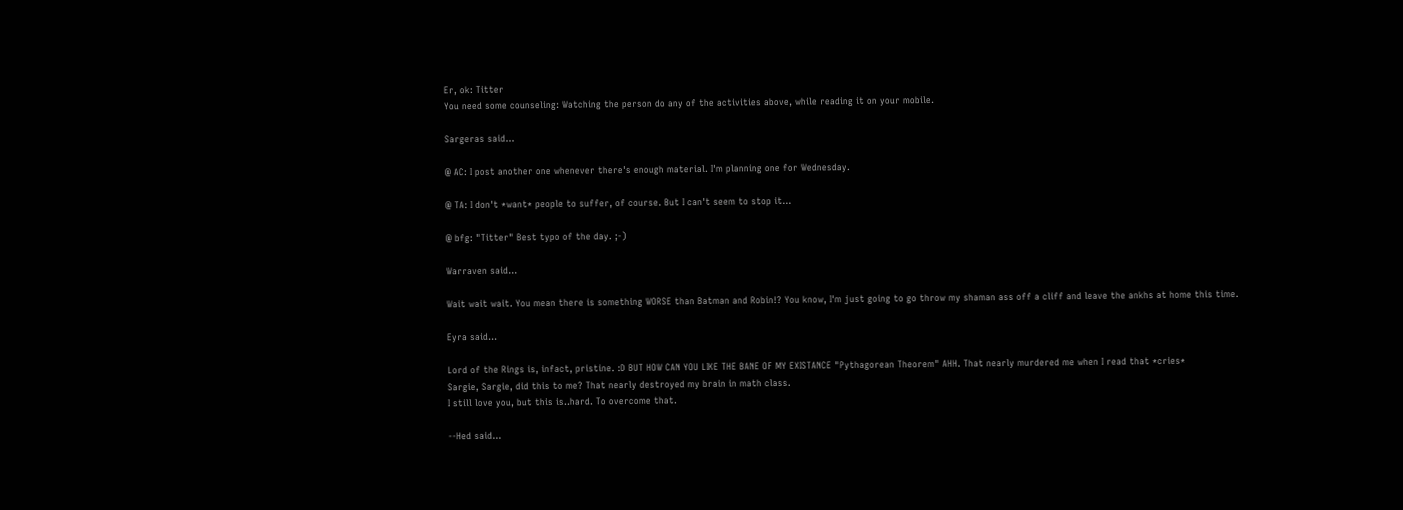Er, ok: Titter
You need some counseling: Watching the person do any of the activities above, while reading it on your mobile.

Sargeras said...

@ AC: I post another one whenever there's enough material. I'm planning one for Wednesday.

@ TA: I don't *want* people to suffer, of course. But I can't seem to stop it...

@ bfg: "Titter" Best typo of the day. ;-)

Warraven said...

Wait wait wait. You mean there is something WORSE than Batman and Robin!? You know, I'm just going to go throw my shaman ass off a cliff and leave the ankhs at home this time.

Eyra said...

Lord of the Rings is, infact, pristine. :D BUT HOW CAN YOU LIKE THE BANE OF MY EXISTANCE "Pythagorean Theorem" AHH. That nearly murdered me when I read that *cries*
Sargie, Sargie, did this to me? That nearly destroyed my brain in math class.
I still love you, but this is..hard. To overcome that.

--Hed said...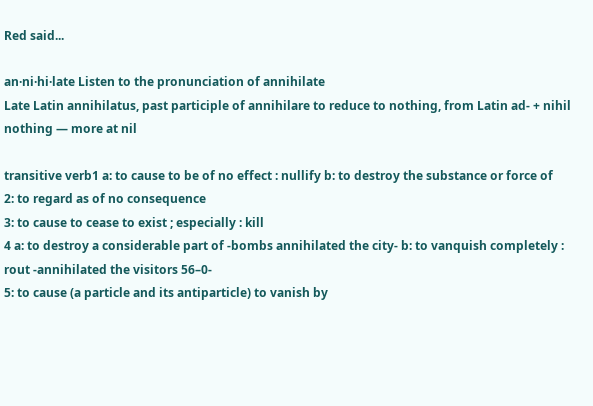Red said...

an·ni·hi·late Listen to the pronunciation of annihilate
Late Latin annihilatus, past participle of annihilare to reduce to nothing, from Latin ad- + nihil nothing — more at nil

transitive verb1 a: to cause to be of no effect : nullify b: to destroy the substance or force of
2: to regard as of no consequence
3: to cause to cease to exist ; especially : kill
4 a: to destroy a considerable part of -bombs annihilated the city- b: to vanquish completely : rout -annihilated the visitors 56–0-
5: to cause (a particle and its antiparticle) to vanish by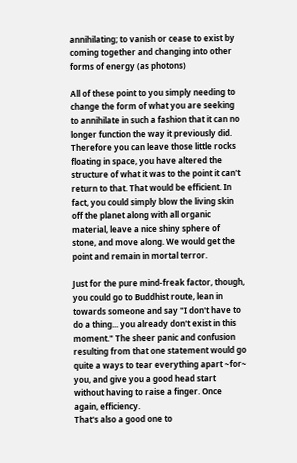annihilating; to vanish or cease to exist by coming together and changing into other forms of energy (as photons)

All of these point to you simply needing to change the form of what you are seeking to annihilate in such a fashion that it can no longer function the way it previously did. Therefore you can leave those little rocks floating in space, you have altered the structure of what it was to the point it can't return to that. That would be efficient. In fact, you could simply blow the living skin off the planet along with all organic material, leave a nice shiny sphere of stone, and move along. We would get the point and remain in mortal terror.

Just for the pure mind-freak factor, though, you could go to Buddhist route, lean in towards someone and say "I don't have to do a thing... you already don't exist in this moment." The sheer panic and confusion resulting from that one statement would go quite a ways to tear everything apart ~for~ you, and give you a good head start without having to raise a finger. Once again, efficiency.
That's also a good one to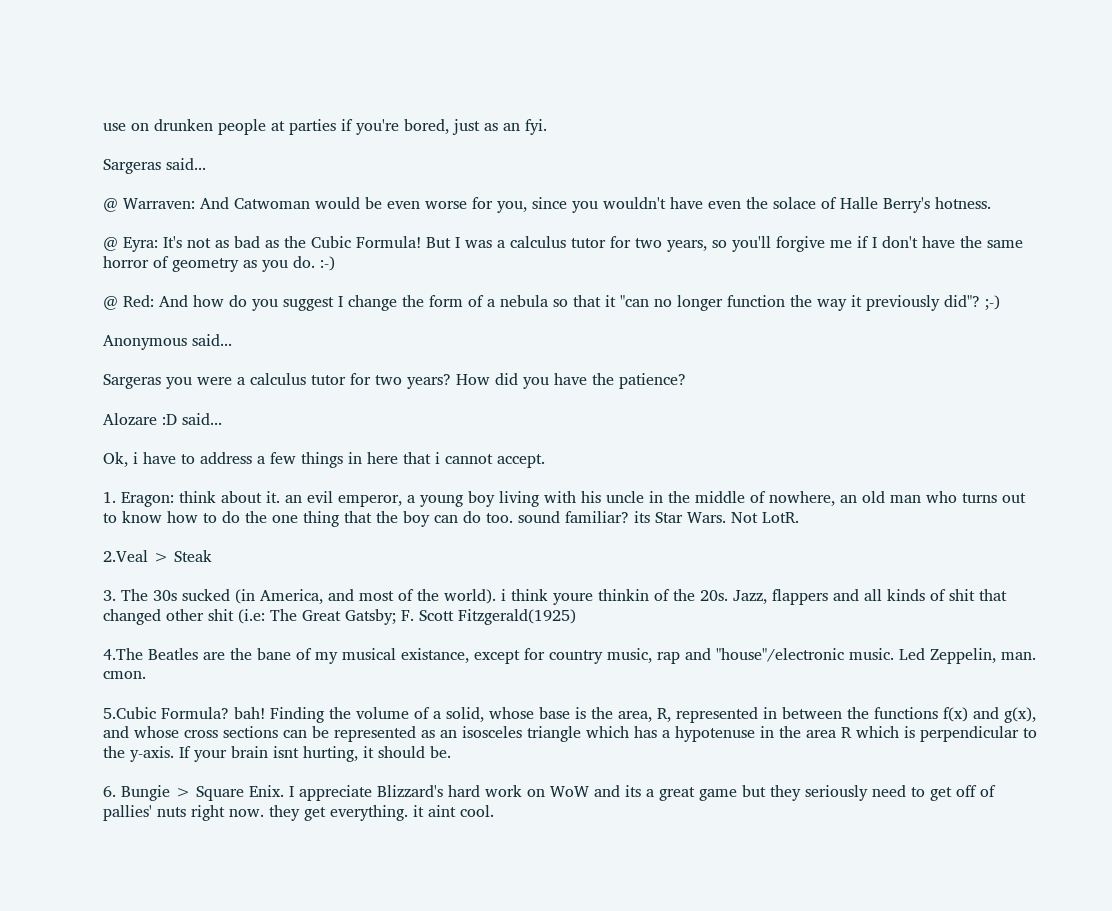use on drunken people at parties if you're bored, just as an fyi.

Sargeras said...

@ Warraven: And Catwoman would be even worse for you, since you wouldn't have even the solace of Halle Berry's hotness.

@ Eyra: It's not as bad as the Cubic Formula! But I was a calculus tutor for two years, so you'll forgive me if I don't have the same horror of geometry as you do. :-)

@ Red: And how do you suggest I change the form of a nebula so that it "can no longer function the way it previously did"? ;-)

Anonymous said...

Sargeras you were a calculus tutor for two years? How did you have the patience?

Alozare :D said...

Ok, i have to address a few things in here that i cannot accept.

1. Eragon: think about it. an evil emperor, a young boy living with his uncle in the middle of nowhere, an old man who turns out to know how to do the one thing that the boy can do too. sound familiar? its Star Wars. Not LotR.

2.Veal > Steak

3. The 30s sucked (in America, and most of the world). i think youre thinkin of the 20s. Jazz, flappers and all kinds of shit that changed other shit (i.e: The Great Gatsby; F. Scott Fitzgerald(1925)

4.The Beatles are the bane of my musical existance, except for country music, rap and "house"/electronic music. Led Zeppelin, man. cmon.

5.Cubic Formula? bah! Finding the volume of a solid, whose base is the area, R, represented in between the functions f(x) and g(x), and whose cross sections can be represented as an isosceles triangle which has a hypotenuse in the area R which is perpendicular to the y-axis. If your brain isnt hurting, it should be.

6. Bungie > Square Enix. I appreciate Blizzard's hard work on WoW and its a great game but they seriously need to get off of pallies' nuts right now. they get everything. it aint cool.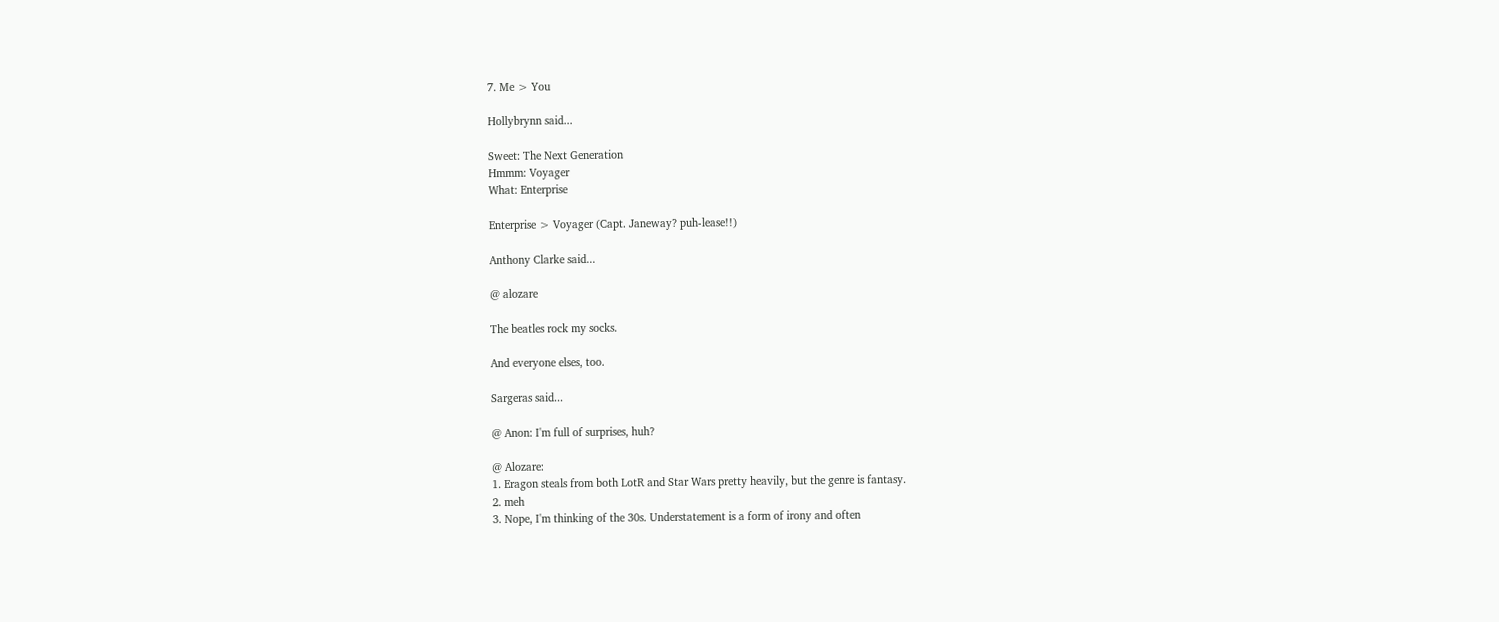7. Me > You

Hollybrynn said...

Sweet: The Next Generation
Hmmm: Voyager
What: Enterprise

Enterprise > Voyager (Capt. Janeway? puh-lease!!)

Anthony Clarke said...

@ alozare

The beatles rock my socks.

And everyone elses, too.

Sargeras said...

@ Anon: I'm full of surprises, huh?

@ Alozare:
1. Eragon steals from both LotR and Star Wars pretty heavily, but the genre is fantasy.
2. meh
3. Nope, I'm thinking of the 30s. Understatement is a form of irony and often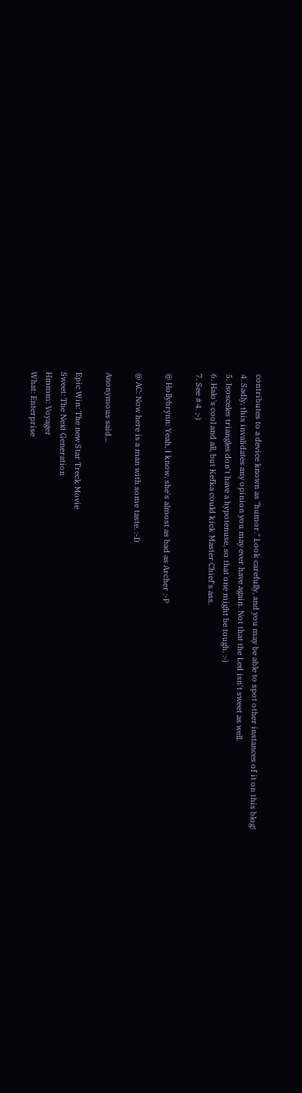contributes to a device known as "humor." Look carefully, and you may be able to spot other instances of it on this blog!
4. Sadly, this invalidates any opinion you may ever have again. Not that the Led isn't sweet as well.
5. Isosceles triangles don't have a hypotenuse, so that one might be tough. :-)
6. Halo's cool and all, but Kefka could kick Master Chief's ass.
7. See #4. ;-)

@ Hollybrynn: Yeah, I know, she's almost as bad as Archer :-P

@ AC: Now here is a man with some taste. :-D

Anonymous said...

Epic Win: The new Star Treck Movie
Sweet: The Next Generation
Hmmm: Voyager
What: Enterprise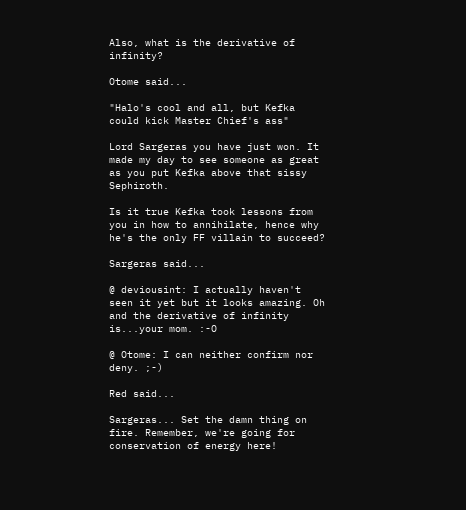Also, what is the derivative of infinity?

Otome said...

"Halo's cool and all, but Kefka could kick Master Chief's ass"

Lord Sargeras you have just won. It made my day to see someone as great as you put Kefka above that sissy Sephiroth.

Is it true Kefka took lessons from you in how to annihilate, hence why he's the only FF villain to succeed?

Sargeras said...

@ deviousint: I actually haven't seen it yet but it looks amazing. Oh and the derivative of infinity is...your mom. :-O

@ Otome: I can neither confirm nor deny. ;-)

Red said...

Sargeras... Set the damn thing on fire. Remember, we're going for conservation of energy here!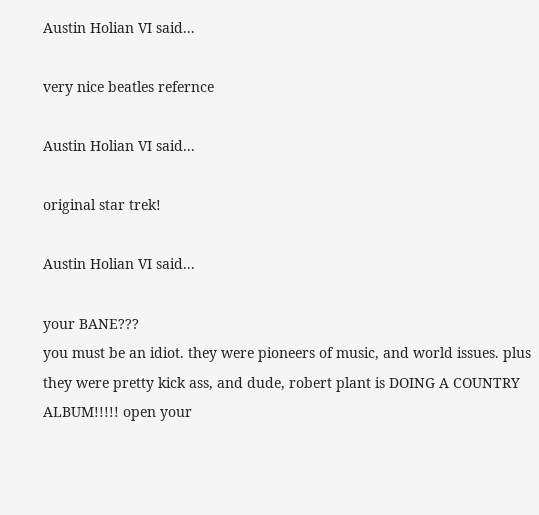Austin Holian VI said...

very nice beatles refernce

Austin Holian VI said...

original star trek!

Austin Holian VI said...

your BANE???
you must be an idiot. they were pioneers of music, and world issues. plus they were pretty kick ass, and dude, robert plant is DOING A COUNTRY ALBUM!!!!! open your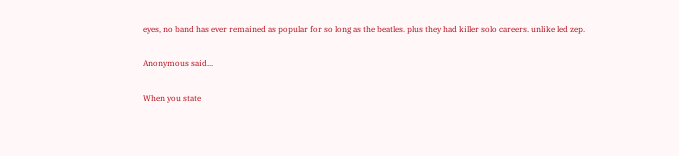eyes, no band has ever remained as popular for so long as the beatles. plus they had killer solo careers. unlike led zep.

Anonymous said...

When you state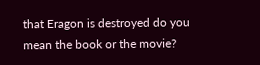that Eragon is destroyed do you mean the book or the movie?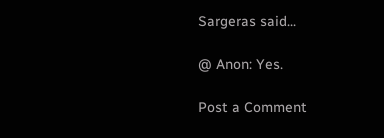Sargeras said...

@ Anon: Yes.

Post a Comment